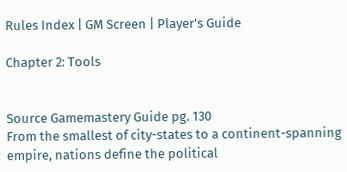Rules Index | GM Screen | Player's Guide

Chapter 2: Tools


Source Gamemastery Guide pg. 130
From the smallest of city-states to a continent-spanning empire, nations define the political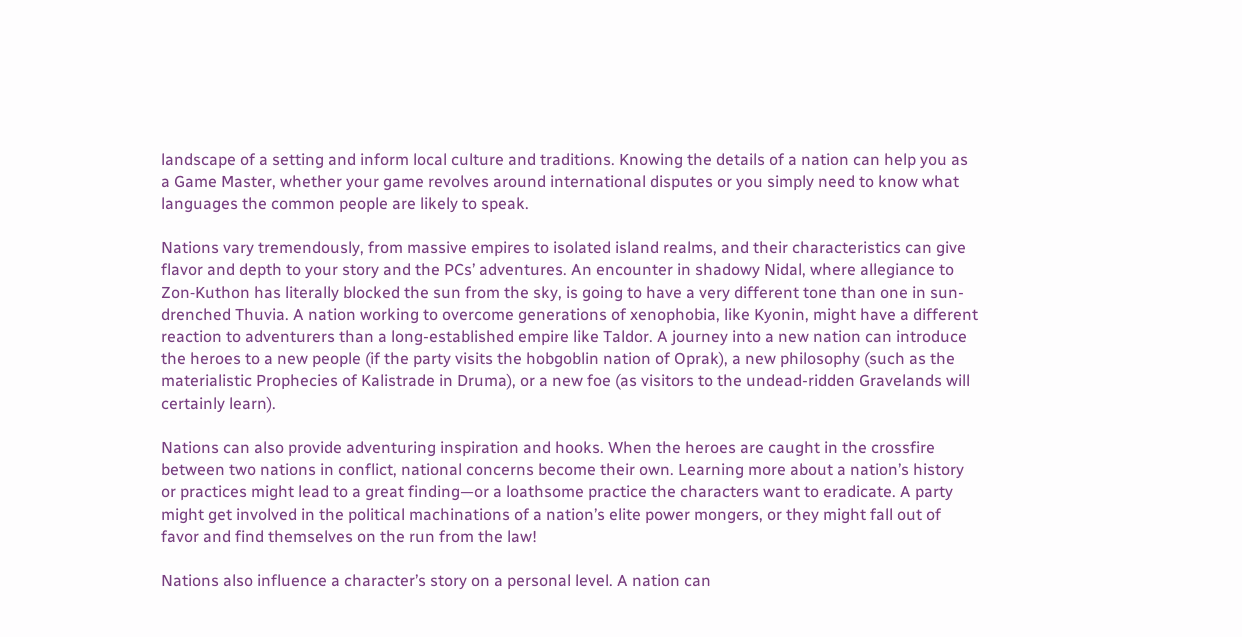landscape of a setting and inform local culture and traditions. Knowing the details of a nation can help you as a Game Master, whether your game revolves around international disputes or you simply need to know what languages the common people are likely to speak.

Nations vary tremendously, from massive empires to isolated island realms, and their characteristics can give flavor and depth to your story and the PCs’ adventures. An encounter in shadowy Nidal, where allegiance to Zon‑Kuthon has literally blocked the sun from the sky, is going to have a very different tone than one in sun-drenched Thuvia. A nation working to overcome generations of xenophobia, like Kyonin, might have a different reaction to adventurers than a long-established empire like Taldor. A journey into a new nation can introduce the heroes to a new people (if the party visits the hobgoblin nation of Oprak), a new philosophy (such as the materialistic Prophecies of Kalistrade in Druma), or a new foe (as visitors to the undead-ridden Gravelands will certainly learn).

Nations can also provide adventuring inspiration and hooks. When the heroes are caught in the crossfire between two nations in conflict, national concerns become their own. Learning more about a nation’s history or practices might lead to a great finding—or a loathsome practice the characters want to eradicate. A party might get involved in the political machinations of a nation’s elite power mongers, or they might fall out of favor and find themselves on the run from the law!

Nations also influence a character’s story on a personal level. A nation can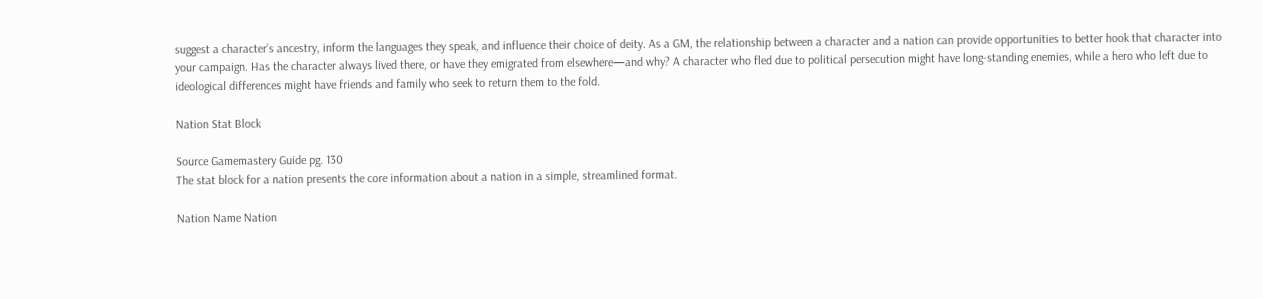suggest a character’s ancestry, inform the languages they speak, and influence their choice of deity. As a GM, the relationship between a character and a nation can provide opportunities to better hook that character into your campaign. Has the character always lived there, or have they emigrated from elsewhere—and why? A character who fled due to political persecution might have long-standing enemies, while a hero who left due to ideological differences might have friends and family who seek to return them to the fold.

Nation Stat Block

Source Gamemastery Guide pg. 130
The stat block for a nation presents the core information about a nation in a simple, streamlined format.

Nation Name Nation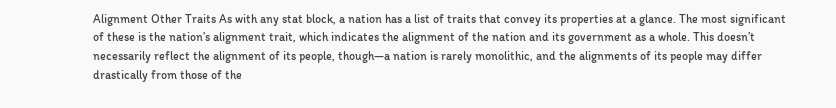Alignment Other Traits As with any stat block, a nation has a list of traits that convey its properties at a glance. The most significant of these is the nation’s alignment trait, which indicates the alignment of the nation and its government as a whole. This doesn’t necessarily reflect the alignment of its people, though—a nation is rarely monolithic, and the alignments of its people may differ drastically from those of the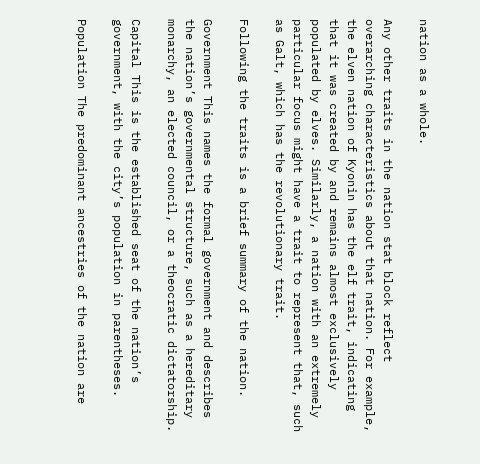nation as a whole.

Any other traits in the nation stat block reflect overarching characteristics about that nation. For example, the elven nation of Kyonin has the elf trait, indicating that it was created by and remains almost exclusively populated by elves. Similarly, a nation with an extremely particular focus might have a trait to represent that, such as Galt, which has the revolutionary trait.

Following the traits is a brief summary of the nation.

Government This names the formal government and describes the nation’s governmental structure, such as a hereditary monarchy, an elected council, or a theocratic dictatorship.

Capital This is the established seat of the nation’s government, with the city’s population in parentheses.

Population The predominant ancestries of the nation are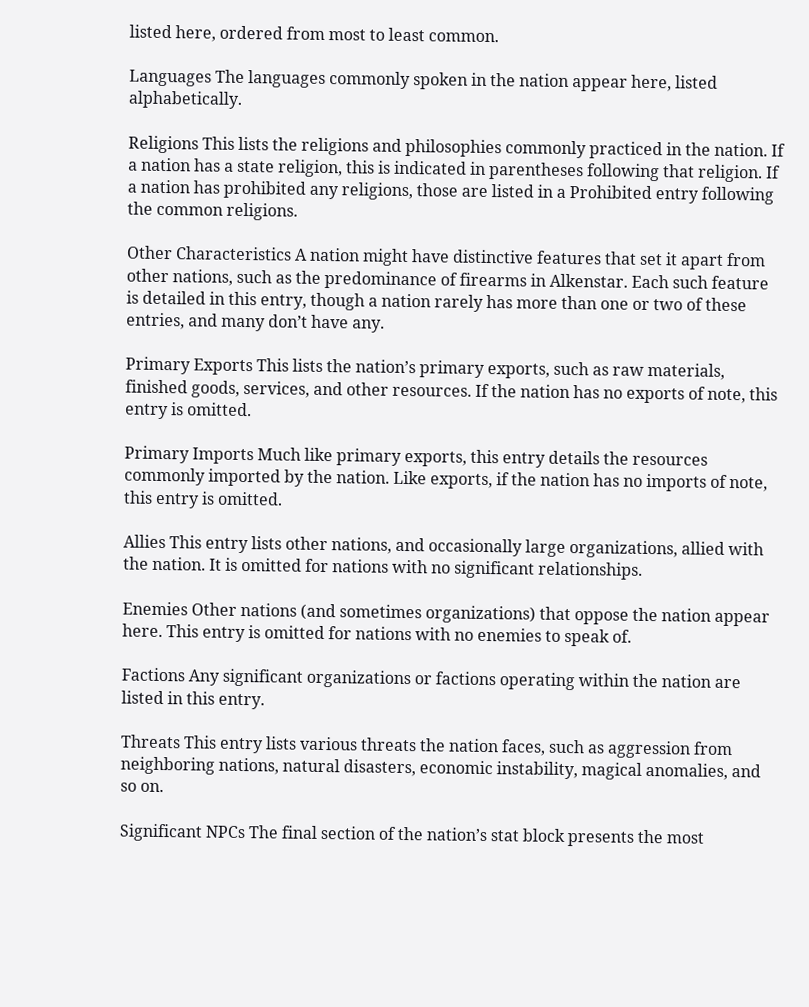listed here, ordered from most to least common.

Languages The languages commonly spoken in the nation appear here, listed alphabetically.

Religions This lists the religions and philosophies commonly practiced in the nation. If a nation has a state religion, this is indicated in parentheses following that religion. If a nation has prohibited any religions, those are listed in a Prohibited entry following the common religions.

Other Characteristics A nation might have distinctive features that set it apart from other nations, such as the predominance of firearms in Alkenstar. Each such feature is detailed in this entry, though a nation rarely has more than one or two of these entries, and many don’t have any.

Primary Exports This lists the nation’s primary exports, such as raw materials, finished goods, services, and other resources. If the nation has no exports of note, this entry is omitted.

Primary Imports Much like primary exports, this entry details the resources commonly imported by the nation. Like exports, if the nation has no imports of note, this entry is omitted.

Allies This entry lists other nations, and occasionally large organizations, allied with the nation. It is omitted for nations with no significant relationships.

Enemies Other nations (and sometimes organizations) that oppose the nation appear here. This entry is omitted for nations with no enemies to speak of.

Factions Any significant organizations or factions operating within the nation are listed in this entry.

Threats This entry lists various threats the nation faces, such as aggression from neighboring nations, natural disasters, economic instability, magical anomalies, and so on.

Significant NPCs The final section of the nation’s stat block presents the most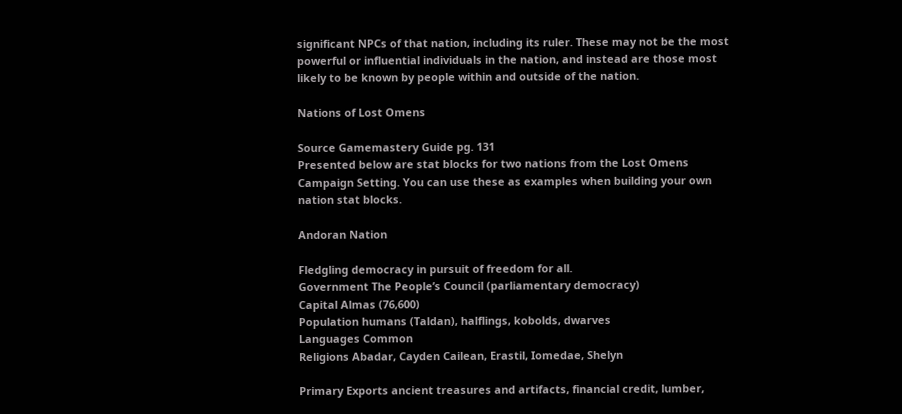significant NPCs of that nation, including its ruler. These may not be the most powerful or influential individuals in the nation, and instead are those most likely to be known by people within and outside of the nation.

Nations of Lost Omens

Source Gamemastery Guide pg. 131
Presented below are stat blocks for two nations from the Lost Omens Campaign Setting. You can use these as examples when building your own nation stat blocks.

Andoran Nation

Fledgling democracy in pursuit of freedom for all.
Government The People’s Council (parliamentary democracy)
Capital Almas (76,600)
Population humans (Taldan), halflings, kobolds, dwarves
Languages Common
Religions Abadar, Cayden Cailean, Erastil, Iomedae, Shelyn

Primary Exports ancient treasures and artifacts, financial credit, lumber,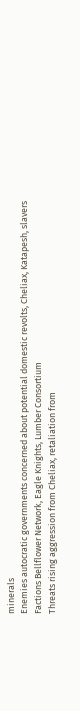minerals
Enemies autocratic governments concerned about potential domestic revolts, Cheliax, Katapesh, slavers
Factions Bellflower Network, Eagle Knights, Lumber Consortium
Threats rising aggression from Cheliax, retaliation from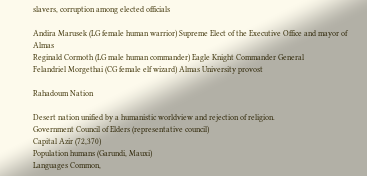slavers, corruption among elected officials

Andira Marusek (LG female human warrior) Supreme Elect of the Executive Office and mayor of Almas
Reginald Cormoth (LG male human commander) Eagle Knight Commander General
Felandriel Morgethai (CG female elf wizard) Almas University provost

Rahadoum Nation

Desert nation unified by a humanistic worldview and rejection of religion.
Government Council of Elders (representative council)
Capital Azir (72,370)
Population humans (Garundi, Mauxi)
Languages Common,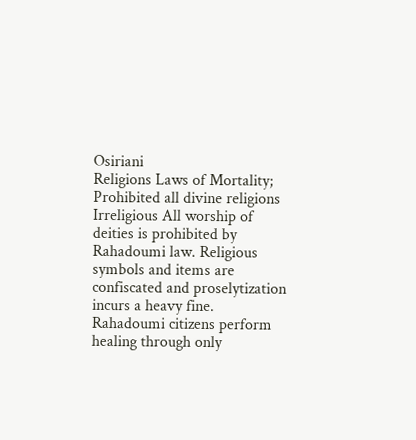Osiriani
Religions Laws of Mortality; Prohibited all divine religions
Irreligious All worship of deities is prohibited by Rahadoumi law. Religious symbols and items are confiscated and proselytization incurs a heavy fine. Rahadoumi citizens perform healing through only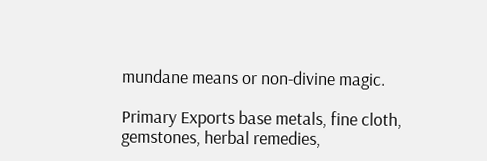mundane means or non‑divine magic.

Primary Exports base metals, fine cloth, gemstones, herbal remedies,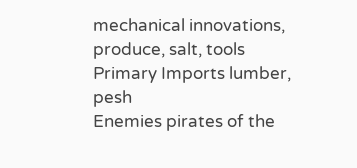mechanical innovations, produce, salt, tools
Primary Imports lumber, pesh
Enemies pirates of the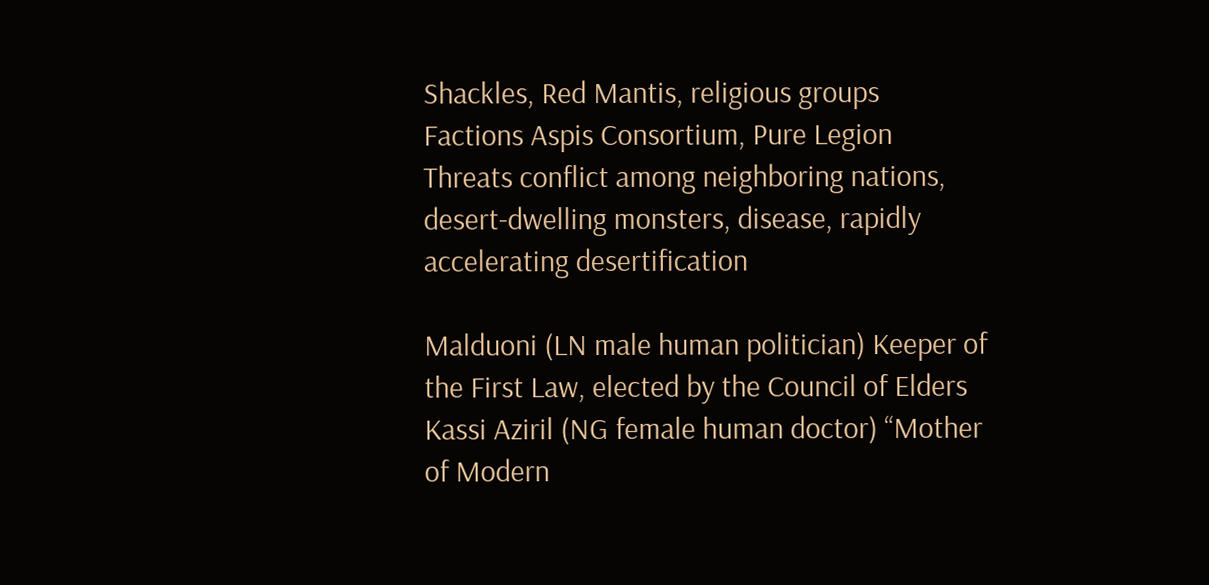Shackles, Red Mantis, religious groups
Factions Aspis Consortium, Pure Legion
Threats conflict among neighboring nations, desert-dwelling monsters, disease, rapidly accelerating desertification

Malduoni (LN male human politician) Keeper of the First Law, elected by the Council of Elders
Kassi Aziril (NG female human doctor) “Mother of Modern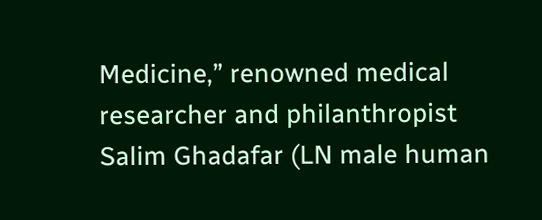Medicine,” renowned medical researcher and philanthropist
Salim Ghadafar (LN male human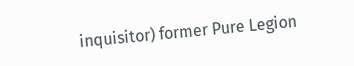inquisitor) former Pure Legion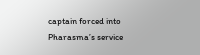captain forced into Pharasma’s service